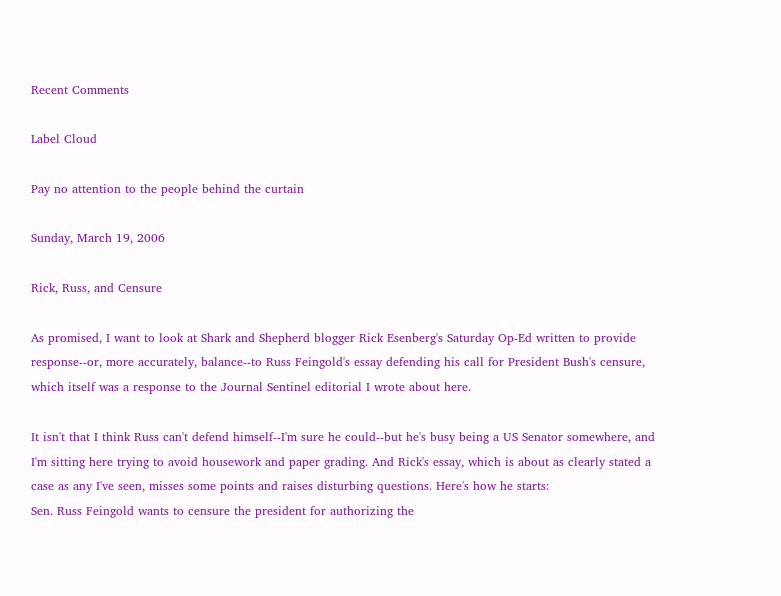Recent Comments

Label Cloud

Pay no attention to the people behind the curtain

Sunday, March 19, 2006

Rick, Russ, and Censure

As promised, I want to look at Shark and Shepherd blogger Rick Esenberg's Saturday Op-Ed written to provide response--or, more accurately, balance--to Russ Feingold's essay defending his call for President Bush's censure, which itself was a response to the Journal Sentinel editorial I wrote about here.

It isn't that I think Russ can't defend himself--I'm sure he could--but he's busy being a US Senator somewhere, and I'm sitting here trying to avoid housework and paper grading. And Rick's essay, which is about as clearly stated a case as any I've seen, misses some points and raises disturbing questions. Here's how he starts:
Sen. Russ Feingold wants to censure the president for authorizing the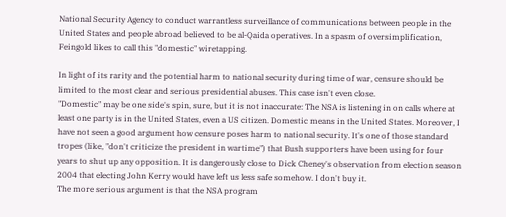National Security Agency to conduct warrantless surveillance of communications between people in the United States and people abroad believed to be al-Qaida operatives. In a spasm of oversimplification, Feingold likes to call this "domestic" wiretapping.

In light of its rarity and the potential harm to national security during time of war, censure should be limited to the most clear and serious presidential abuses. This case isn't even close.
"Domestic" may be one side's spin, sure, but it is not inaccurate: The NSA is listening in on calls where at least one party is in the United States, even a US citizen. Domestic means in the United States. Moreover, I have not seen a good argument how censure poses harm to national security. It's one of those standard tropes (like, "don't criticize the president in wartime") that Bush supporters have been using for four years to shut up any opposition. It is dangerously close to Dick Cheney's observation from election season 2004 that electing John Kerry would have left us less safe somehow. I don't buy it.
The more serious argument is that the NSA program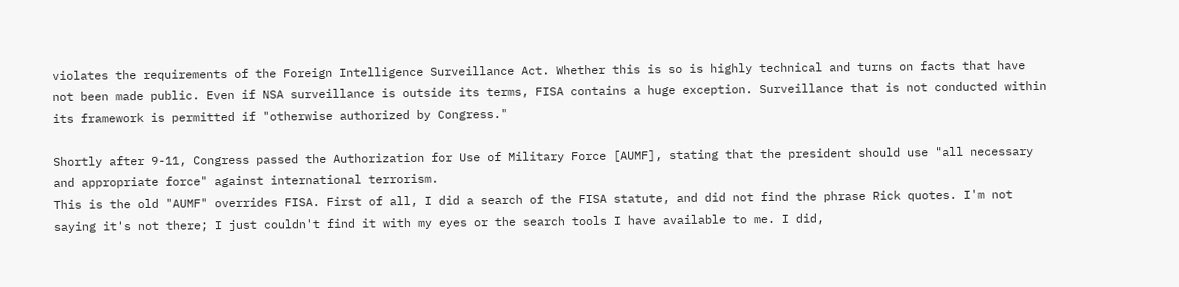violates the requirements of the Foreign Intelligence Surveillance Act. Whether this is so is highly technical and turns on facts that have not been made public. Even if NSA surveillance is outside its terms, FISA contains a huge exception. Surveillance that is not conducted within its framework is permitted if "otherwise authorized by Congress."

Shortly after 9-11, Congress passed the Authorization for Use of Military Force [AUMF], stating that the president should use "all necessary and appropriate force" against international terrorism.
This is the old "AUMF" overrides FISA. First of all, I did a search of the FISA statute, and did not find the phrase Rick quotes. I'm not saying it's not there; I just couldn't find it with my eyes or the search tools I have available to me. I did,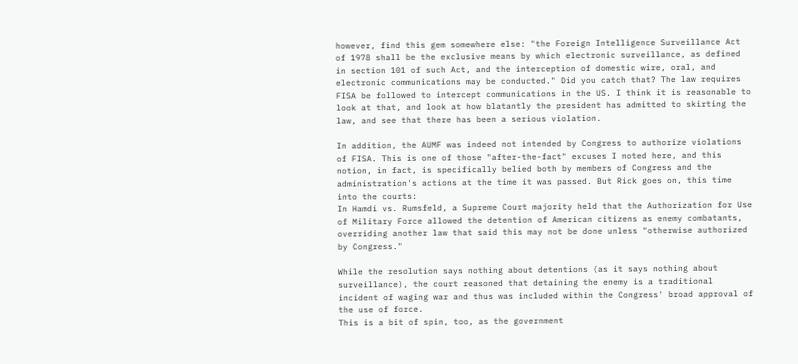however, find this gem somewhere else: "the Foreign Intelligence Surveillance Act of 1978 shall be the exclusive means by which electronic surveillance, as defined in section 101 of such Act, and the interception of domestic wire, oral, and electronic communications may be conducted." Did you catch that? The law requires FISA be followed to intercept communications in the US. I think it is reasonable to look at that, and look at how blatantly the president has admitted to skirting the law, and see that there has been a serious violation.

In addition, the AUMF was indeed not intended by Congress to authorize violations of FISA. This is one of those "after-the-fact" excuses I noted here, and this notion, in fact, is specifically belied both by members of Congress and the administration's actions at the time it was passed. But Rick goes on, this time into the courts:
In Hamdi vs. Rumsfeld, a Supreme Court majority held that the Authorization for Use of Military Force allowed the detention of American citizens as enemy combatants, overriding another law that said this may not be done unless "otherwise authorized by Congress."

While the resolution says nothing about detentions (as it says nothing about surveillance), the court reasoned that detaining the enemy is a traditional incident of waging war and thus was included within the Congress' broad approval of the use of force.
This is a bit of spin, too, as the government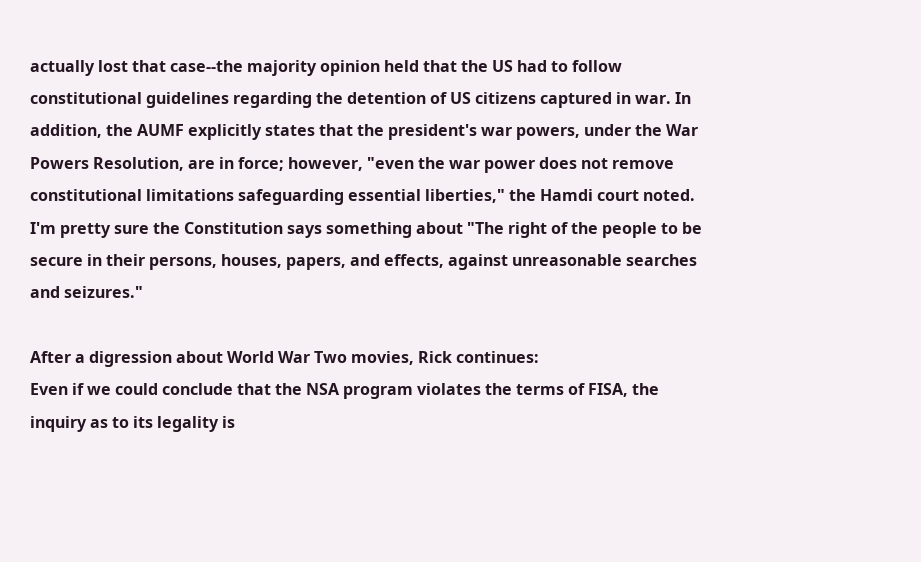actually lost that case--the majority opinion held that the US had to follow constitutional guidelines regarding the detention of US citizens captured in war. In addition, the AUMF explicitly states that the president's war powers, under the War Powers Resolution, are in force; however, "even the war power does not remove constitutional limitations safeguarding essential liberties," the Hamdi court noted. I'm pretty sure the Constitution says something about "The right of the people to be secure in their persons, houses, papers, and effects, against unreasonable searches and seizures."

After a digression about World War Two movies, Rick continues:
Even if we could conclude that the NSA program violates the terms of FISA, the inquiry as to its legality is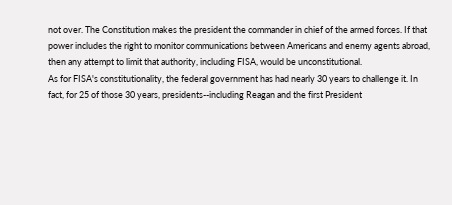not over. The Constitution makes the president the commander in chief of the armed forces. If that power includes the right to monitor communications between Americans and enemy agents abroad, then any attempt to limit that authority, including FISA, would be unconstitutional.
As for FISA's constitutionality, the federal government has had nearly 30 years to challenge it. In fact, for 25 of those 30 years, presidents--including Reagan and the first President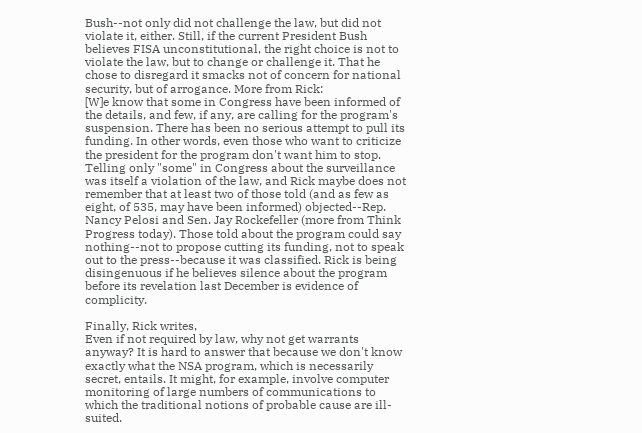Bush--not only did not challenge the law, but did not violate it, either. Still, if the current President Bush believes FISA unconstitutional, the right choice is not to violate the law, but to change or challenge it. That he chose to disregard it smacks not of concern for national security, but of arrogance. More from Rick:
[W]e know that some in Congress have been informed of the details, and few, if any, are calling for the program's suspension. There has been no serious attempt to pull its funding. In other words, even those who want to criticize the president for the program don't want him to stop.
Telling only "some" in Congress about the surveillance was itself a violation of the law, and Rick maybe does not remember that at least two of those told (and as few as eight, of 535, may have been informed) objected--Rep. Nancy Pelosi and Sen. Jay Rockefeller (more from Think Progress today). Those told about the program could say nothing--not to propose cutting its funding, not to speak out to the press--because it was classified. Rick is being disingenuous if he believes silence about the program before its revelation last December is evidence of complicity.

Finally, Rick writes,
Even if not required by law, why not get warrants anyway? It is hard to answer that because we don't know exactly what the NSA program, which is necessarily secret, entails. It might, for example, involve computer monitoring of large numbers of communications to which the traditional notions of probable cause are ill-suited.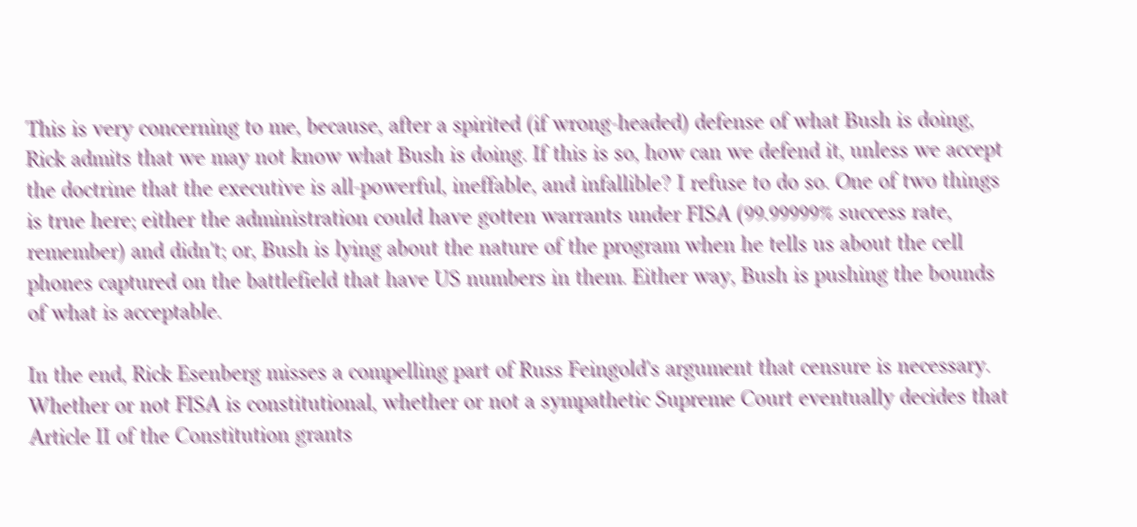This is very concerning to me, because, after a spirited (if wrong-headed) defense of what Bush is doing, Rick admits that we may not know what Bush is doing. If this is so, how can we defend it, unless we accept the doctrine that the executive is all-powerful, ineffable, and infallible? I refuse to do so. One of two things is true here; either the administration could have gotten warrants under FISA (99.99999% success rate, remember) and didn't; or, Bush is lying about the nature of the program when he tells us about the cell phones captured on the battlefield that have US numbers in them. Either way, Bush is pushing the bounds of what is acceptable.

In the end, Rick Esenberg misses a compelling part of Russ Feingold's argument that censure is necessary. Whether or not FISA is constitutional, whether or not a sympathetic Supreme Court eventually decides that Article II of the Constitution grants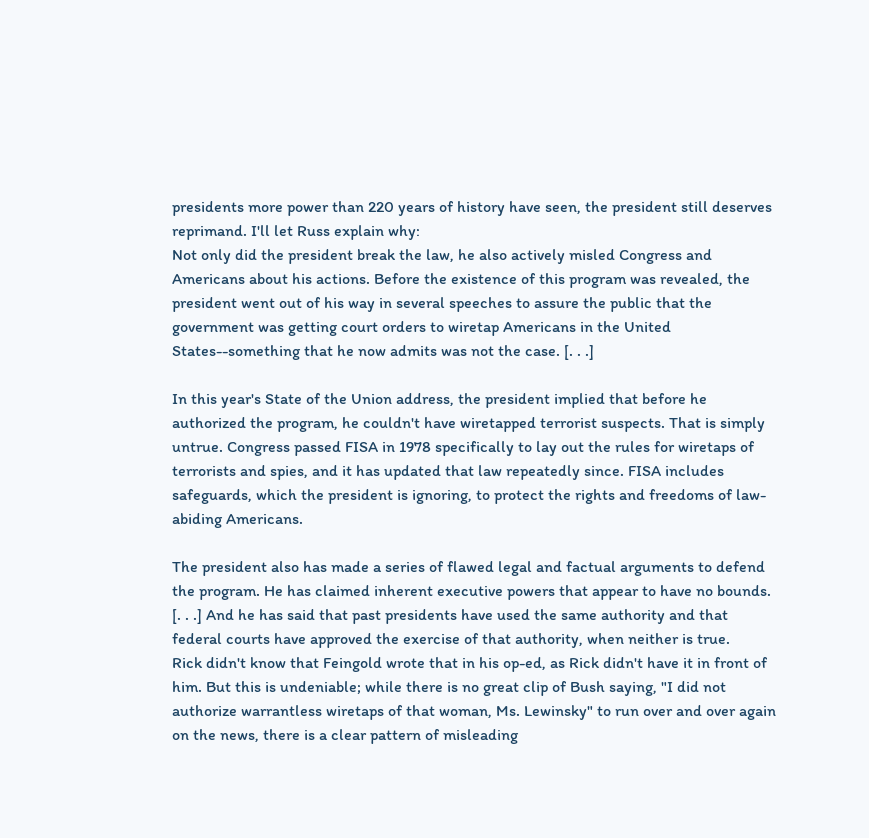presidents more power than 220 years of history have seen, the president still deserves reprimand. I'll let Russ explain why:
Not only did the president break the law, he also actively misled Congress and Americans about his actions. Before the existence of this program was revealed, the president went out of his way in several speeches to assure the public that the government was getting court orders to wiretap Americans in the United States--something that he now admits was not the case. [. . .]

In this year's State of the Union address, the president implied that before he authorized the program, he couldn't have wiretapped terrorist suspects. That is simply untrue. Congress passed FISA in 1978 specifically to lay out the rules for wiretaps of terrorists and spies, and it has updated that law repeatedly since. FISA includes safeguards, which the president is ignoring, to protect the rights and freedoms of law-abiding Americans.

The president also has made a series of flawed legal and factual arguments to defend the program. He has claimed inherent executive powers that appear to have no bounds. [. . .] And he has said that past presidents have used the same authority and that federal courts have approved the exercise of that authority, when neither is true.
Rick didn't know that Feingold wrote that in his op-ed, as Rick didn't have it in front of him. But this is undeniable; while there is no great clip of Bush saying, "I did not authorize warrantless wiretaps of that woman, Ms. Lewinsky" to run over and over again on the news, there is a clear pattern of misleading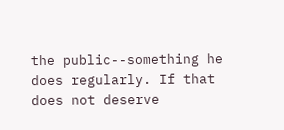the public--something he does regularly. If that does not deserve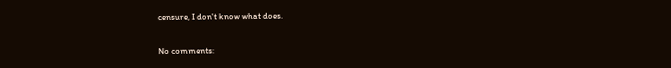censure, I don't know what does.

No comments: